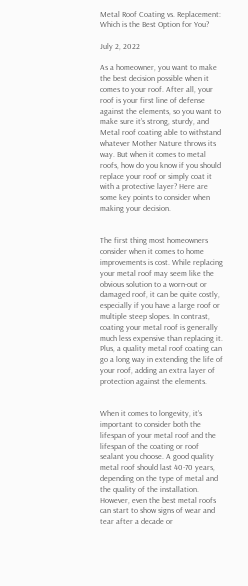Metal Roof Coating vs. Replacement: Which is the Best Option for You?

July 2, 2022

As a homeowner, you want to make the best decision possible when it comes to your roof. After all, your roof is your first line of defense against the elements, so you want to make sure it’s strong, sturdy, and Metal roof coating able to withstand whatever Mother Nature throws its way. But when it comes to metal roofs, how do you know if you should replace your roof or simply coat it with a protective layer? Here are some key points to consider when making your decision.


The first thing most homeowners consider when it comes to home improvements is cost. While replacing your metal roof may seem like the obvious solution to a worn-out or damaged roof, it can be quite costly, especially if you have a large roof or multiple steep slopes. In contrast, coating your metal roof is generally much less expensive than replacing it. Plus, a quality metal roof coating can go a long way in extending the life of your roof, adding an extra layer of protection against the elements.


When it comes to longevity, it’s important to consider both the lifespan of your metal roof and the lifespan of the coating or roof sealant you choose. A good quality metal roof should last 40-70 years, depending on the type of metal and the quality of the installation. However, even the best metal roofs can start to show signs of wear and tear after a decade or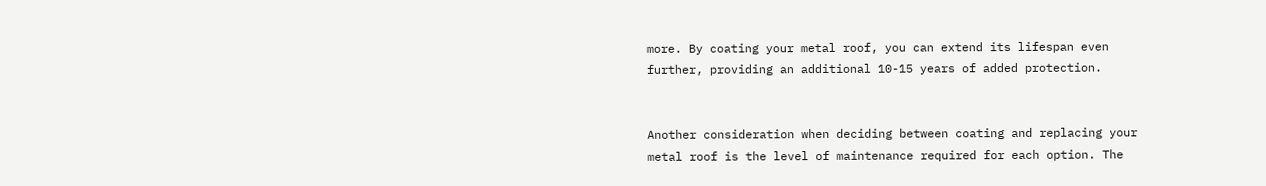more. By coating your metal roof, you can extend its lifespan even further, providing an additional 10-15 years of added protection.


Another consideration when deciding between coating and replacing your metal roof is the level of maintenance required for each option. The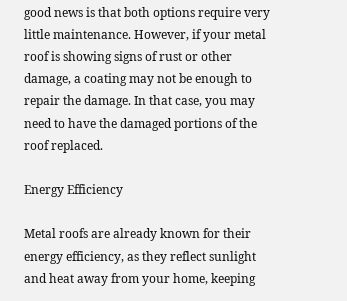good news is that both options require very little maintenance. However, if your metal roof is showing signs of rust or other damage, a coating may not be enough to repair the damage. In that case, you may need to have the damaged portions of the roof replaced.

Energy Efficiency

Metal roofs are already known for their energy efficiency, as they reflect sunlight and heat away from your home, keeping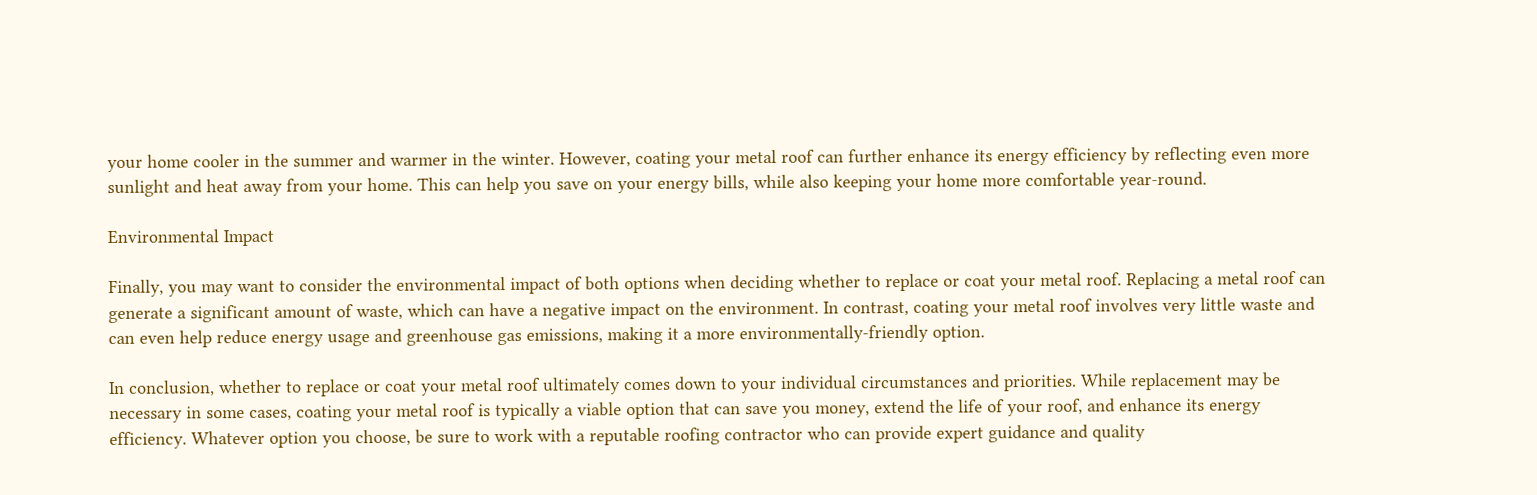your home cooler in the summer and warmer in the winter. However, coating your metal roof can further enhance its energy efficiency by reflecting even more sunlight and heat away from your home. This can help you save on your energy bills, while also keeping your home more comfortable year-round.

Environmental Impact

Finally, you may want to consider the environmental impact of both options when deciding whether to replace or coat your metal roof. Replacing a metal roof can generate a significant amount of waste, which can have a negative impact on the environment. In contrast, coating your metal roof involves very little waste and can even help reduce energy usage and greenhouse gas emissions, making it a more environmentally-friendly option.

In conclusion, whether to replace or coat your metal roof ultimately comes down to your individual circumstances and priorities. While replacement may be necessary in some cases, coating your metal roof is typically a viable option that can save you money, extend the life of your roof, and enhance its energy efficiency. Whatever option you choose, be sure to work with a reputable roofing contractor who can provide expert guidance and quality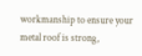workmanship to ensure your metal roof is strong,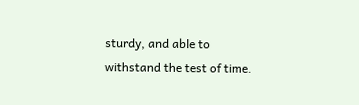sturdy, and able to withstand the test of time.